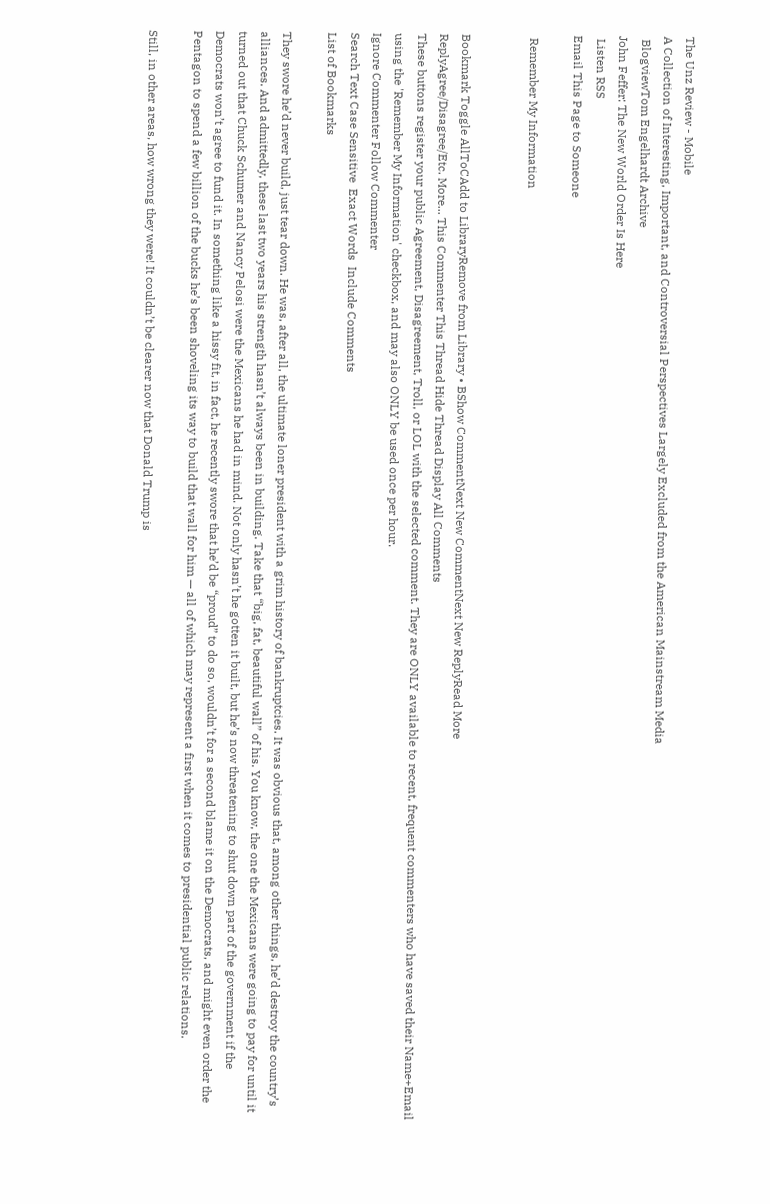The Unz Review - Mobile
A Collection of Interesting, Important, and Controversial Perspectives Largely Excluded from the American Mainstream Media
 BlogviewTom Engelhardt Archive
John Feffer: The New World Order Is Here
 Listen RSS
Email This Page to Someone

 Remember My Information


Bookmark Toggle AllToCAdd to LibraryRemove from Library • BShow CommentNext New CommentNext New ReplyRead More
ReplyAgree/Disagree/Etc. More... This Commenter This Thread Hide Thread Display All Comments
These buttons register your public Agreement, Disagreement, Troll, or LOL with the selected comment. They are ONLY available to recent, frequent commenters who have saved their Name+Email using the 'Remember My Information' checkbox, and may also ONLY be used once per hour.
Ignore Commenter Follow Commenter
Search Text Case Sensitive  Exact Words  Include Comments
List of Bookmarks

They swore he’d never build, just tear down. He was, after all, the ultimate loner president with a grim history of bankruptcies. It was obvious that, among other things, he’d destroy the country’s alliances. And admittedly, these last two years his strength hasn’t always been in building. Take that “big, fat, beautiful wall” of his. You know, the one the Mexicans were going to pay for until it turned out that Chuck Schumer and Nancy Pelosi were the Mexicans he had in mind. Not only hasn’t he gotten it built, but he’s now threatening to shut down part of the government if the Democrats won’t agree to fund it. In something like a hissy fit, in fact, he recently swore that he’d be “proud” to do so, wouldn’t for a second blame it on the Democrats, and might even order the Pentagon to spend a few billion of the bucks he’s been shoveling its way to build that wall for him — all of which may represent a first when it comes to presidential public relations.

Still, in other areas, how wrong they were! It couldn’t be clearer now that Donald Trump is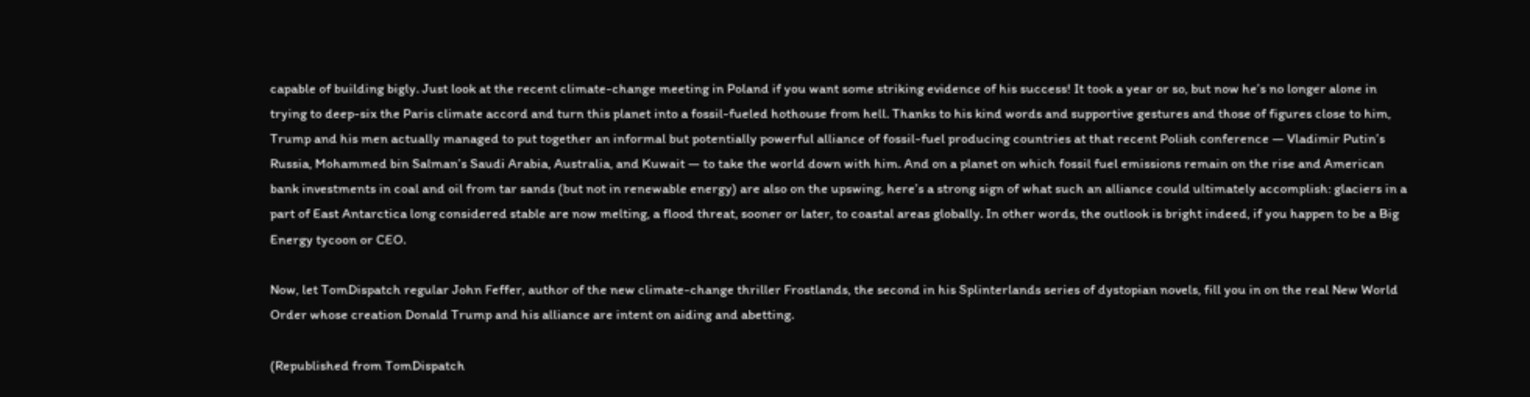capable of building bigly. Just look at the recent climate-change meeting in Poland if you want some striking evidence of his success! It took a year or so, but now he’s no longer alone in trying to deep-six the Paris climate accord and turn this planet into a fossil-fueled hothouse from hell. Thanks to his kind words and supportive gestures and those of figures close to him, Trump and his men actually managed to put together an informal but potentially powerful alliance of fossil-fuel producing countries at that recent Polish conference — Vladimir Putin’s Russia, Mohammed bin Salman’s Saudi Arabia, Australia, and Kuwait — to take the world down with him. And on a planet on which fossil fuel emissions remain on the rise and American bank investments in coal and oil from tar sands (but not in renewable energy) are also on the upswing, here’s a strong sign of what such an alliance could ultimately accomplish: glaciers in a part of East Antarctica long considered stable are now melting, a flood threat, sooner or later, to coastal areas globally. In other words, the outlook is bright indeed, if you happen to be a Big Energy tycoon or CEO.

Now, let TomDispatch regular John Feffer, author of the new climate-change thriller Frostlands, the second in his Splinterlands series of dystopian novels, fill you in on the real New World Order whose creation Donald Trump and his alliance are intent on aiding and abetting.

(Republished from TomDispatch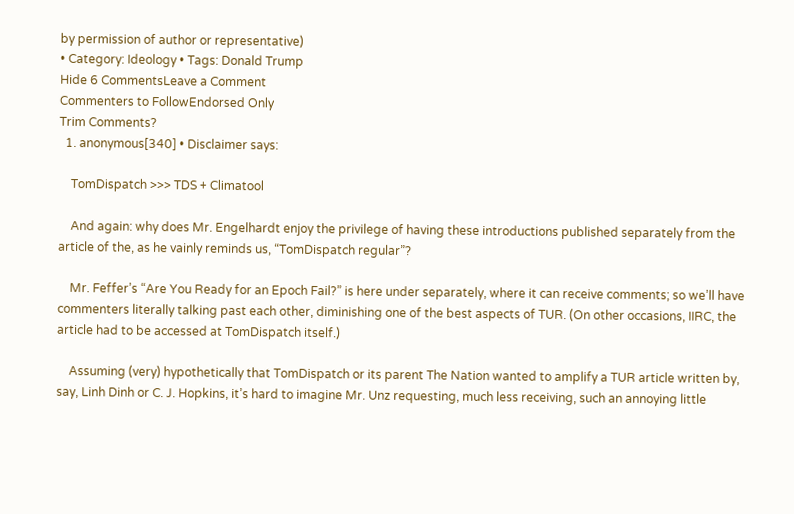by permission of author or representative)
• Category: Ideology • Tags: Donald Trump
Hide 6 CommentsLeave a Comment
Commenters to FollowEndorsed Only
Trim Comments?
  1. anonymous[340] • Disclaimer says:

    TomDispatch >>> TDS + Climatool

    And again: why does Mr. Engelhardt enjoy the privilege of having these introductions published separately from the article of the, as he vainly reminds us, “TomDispatch regular”?

    Mr. Feffer’s “Are You Ready for an Epoch Fail?” is here under separately, where it can receive comments; so we’ll have commenters literally talking past each other, diminishing one of the best aspects of TUR. (On other occasions, IIRC, the article had to be accessed at TomDispatch itself.)

    Assuming (very) hypothetically that TomDispatch or its parent The Nation wanted to amplify a TUR article written by, say, Linh Dinh or C. J. Hopkins, it’s hard to imagine Mr. Unz requesting, much less receiving, such an annoying little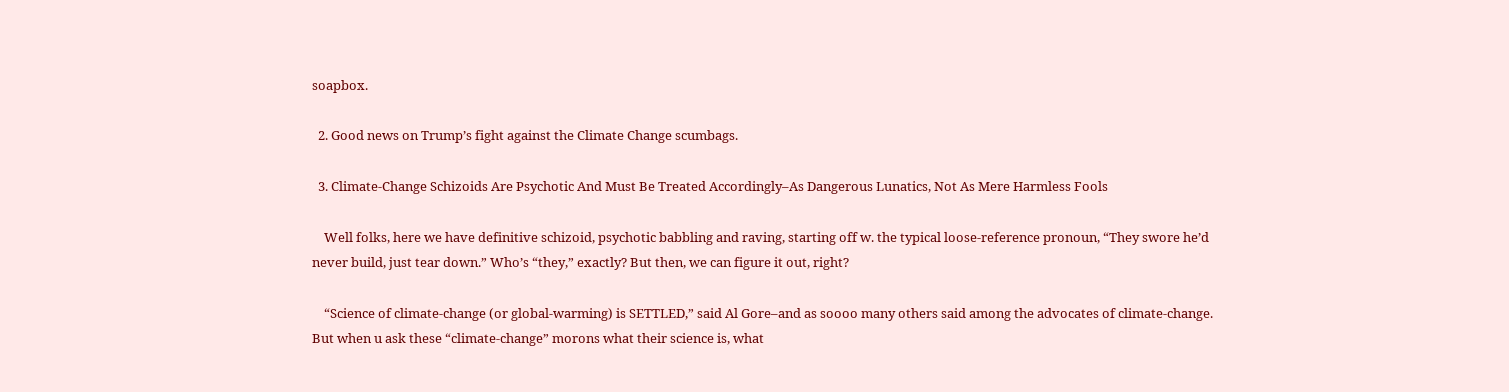soapbox.

  2. Good news on Trump’s fight against the Climate Change scumbags.

  3. Climate-Change Schizoids Are Psychotic And Must Be Treated Accordingly–As Dangerous Lunatics, Not As Mere Harmless Fools

    Well folks, here we have definitive schizoid, psychotic babbling and raving, starting off w. the typical loose-reference pronoun, “They swore he’d never build, just tear down.” Who’s “they,” exactly? But then, we can figure it out, right?

    “Science of climate-change (or global-warming) is SETTLED,” said Al Gore–and as soooo many others said among the advocates of climate-change. But when u ask these “climate-change” morons what their science is, what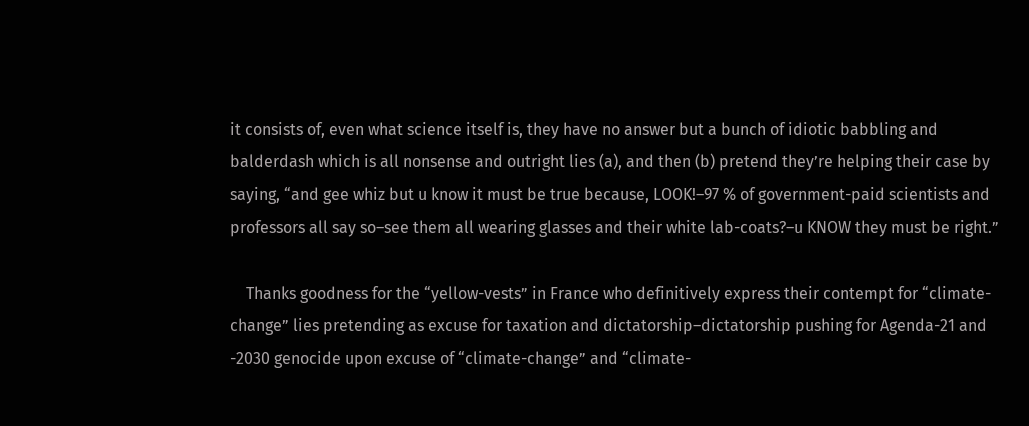it consists of, even what science itself is, they have no answer but a bunch of idiotic babbling and balderdash which is all nonsense and outright lies (a), and then (b) pretend they’re helping their case by saying, “and gee whiz but u know it must be true because, LOOK!–97 % of government-paid scientists and professors all say so–see them all wearing glasses and their white lab-coats?–u KNOW they must be right.”

    Thanks goodness for the “yellow-vests” in France who definitively express their contempt for “climate-change” lies pretending as excuse for taxation and dictatorship–dictatorship pushing for Agenda-21 and -2030 genocide upon excuse of “climate-change” and “climate-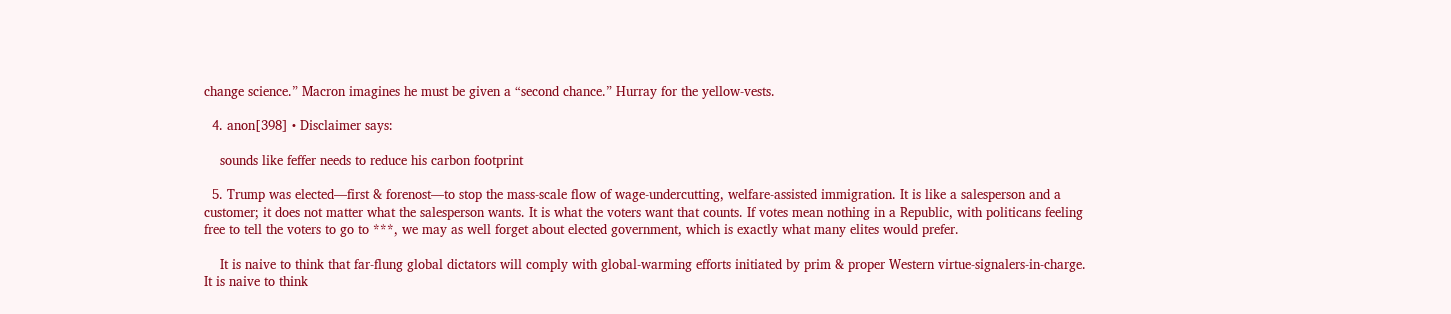change science.” Macron imagines he must be given a “second chance.” Hurray for the yellow-vests.

  4. anon[398] • Disclaimer says:

    sounds like feffer needs to reduce his carbon footprint

  5. Trump was elected—first & forenost—to stop the mass-scale flow of wage-undercutting, welfare-assisted immigration. It is like a salesperson and a customer; it does not matter what the salesperson wants. It is what the voters want that counts. If votes mean nothing in a Republic, with politicans feeling free to tell the voters to go to ***, we may as well forget about elected government, which is exactly what many elites would prefer.

    It is naive to think that far-flung global dictators will comply with global-warming efforts initiated by prim & proper Western virtue-signalers-in-charge. It is naive to think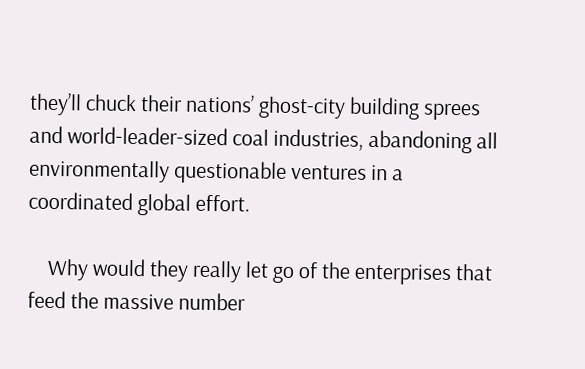they’ll chuck their nations’ ghost-city building sprees and world-leader-sized coal industries, abandoning all environmentally questionable ventures in a coordinated global effort.

    Why would they really let go of the enterprises that feed the massive number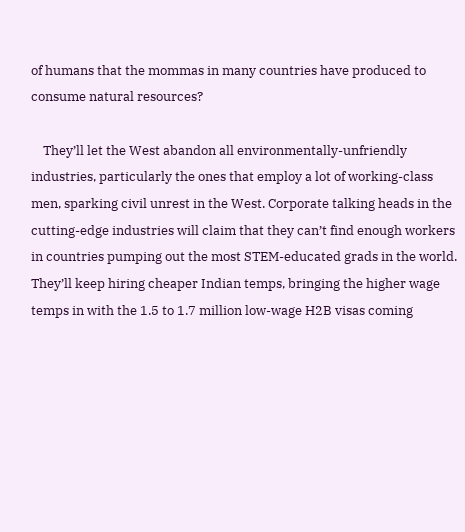of humans that the mommas in many countries have produced to consume natural resources?

    They’ll let the West abandon all environmentally-unfriendly industries, particularly the ones that employ a lot of working-class men, sparking civil unrest in the West. Corporate talking heads in the cutting-edge industries will claim that they can’t find enough workers in countries pumping out the most STEM-educated grads in the world. They’ll keep hiring cheaper Indian temps, bringing the higher wage temps in with the 1.5 to 1.7 million low-wage H2B visas coming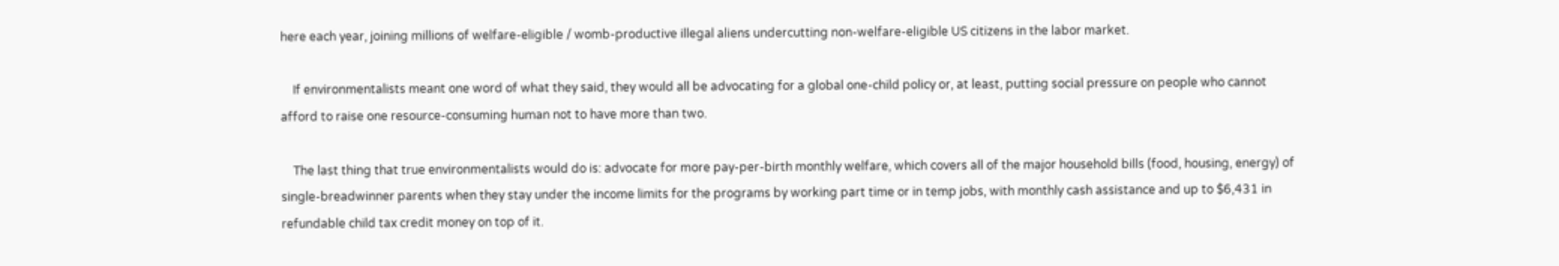here each year, joining millions of welfare-eligible / womb-productive illegal aliens undercutting non-welfare-eligible US citizens in the labor market.

    If environmentalists meant one word of what they said, they would all be advocating for a global one-child policy or, at least, putting social pressure on people who cannot afford to raise one resource-consuming human not to have more than two.

    The last thing that true environmentalists would do is: advocate for more pay-per-birth monthly welfare, which covers all of the major household bills (food, housing, energy) of single-breadwinner parents when they stay under the income limits for the programs by working part time or in temp jobs, with monthly cash assistance and up to $6,431 in refundable child tax credit money on top of it.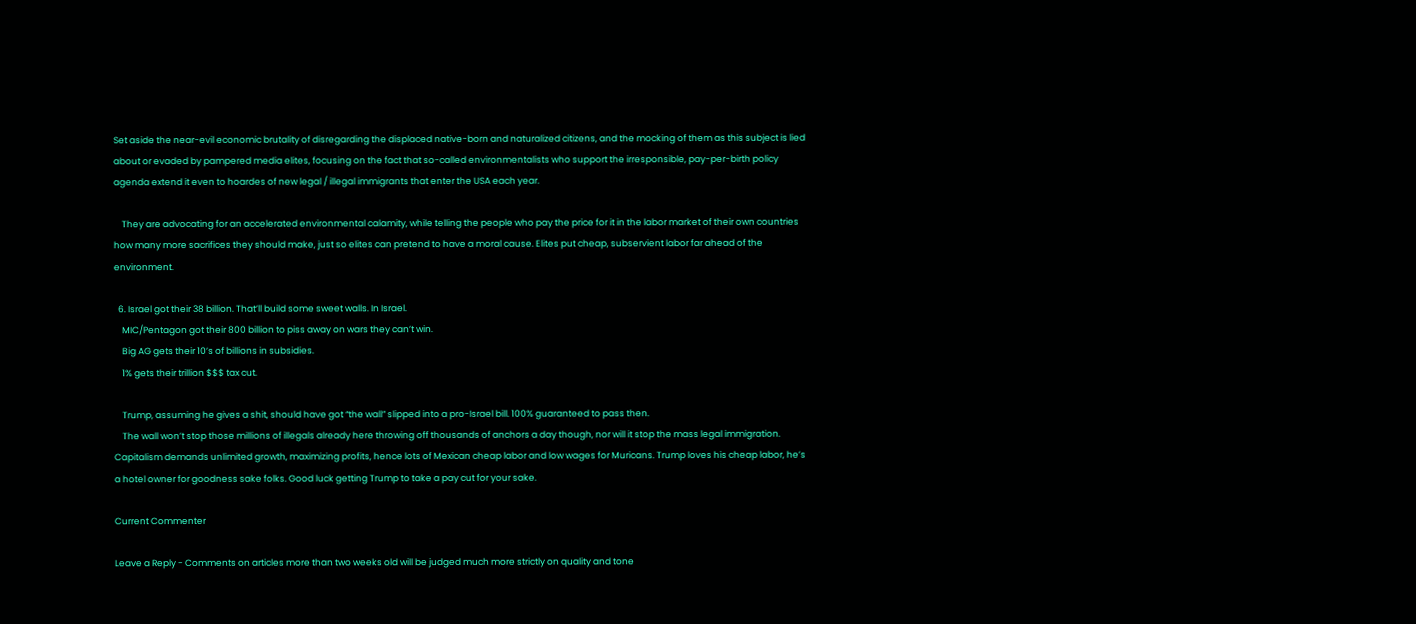Set aside the near-evil economic brutality of disregarding the displaced native-born and naturalized citizens, and the mocking of them as this subject is lied about or evaded by pampered media elites, focusing on the fact that so-called environmentalists who support the irresponsible, pay-per-birth policy agenda extend it even to hoardes of new legal / illegal immigrants that enter the USA each year.

    They are advocating for an accelerated environmental calamity, while telling the people who pay the price for it in the labor market of their own countries how many more sacrifices they should make, just so elites can pretend to have a moral cause. Elites put cheap, subservient labor far ahead of the environment.

  6. Israel got their 38 billion. That’ll build some sweet walls. In Israel.
    MIC/Pentagon got their 800 billion to piss away on wars they can’t win.
    Big AG gets their 10’s of billions in subsidies.
    1% gets their trillion $$$ tax cut.

    Trump, assuming he gives a shit, should have got “the wall” slipped into a pro-Israel bill. 100% guaranteed to pass then.
    The wall won’t stop those millions of illegals already here throwing off thousands of anchors a day though, nor will it stop the mass legal immigration. Capitalism demands unlimited growth, maximizing profits, hence lots of Mexican cheap labor and low wages for Muricans. Trump loves his cheap labor, he’s a hotel owner for goodness sake folks. Good luck getting Trump to take a pay cut for your sake.

Current Commenter

Leave a Reply - Comments on articles more than two weeks old will be judged much more strictly on quality and tone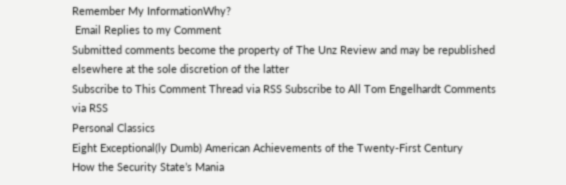Remember My InformationWhy?
 Email Replies to my Comment
Submitted comments become the property of The Unz Review and may be republished elsewhere at the sole discretion of the latter
Subscribe to This Comment Thread via RSS Subscribe to All Tom Engelhardt Comments via RSS
Personal Classics
Eight Exceptional(ly Dumb) American Achievements of the Twenty-First Century
How the Security State’s Mania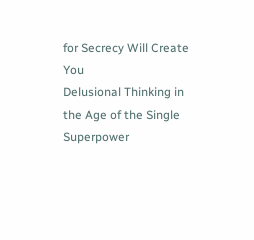for Secrecy Will Create You
Delusional Thinking in the Age of the Single Superpower